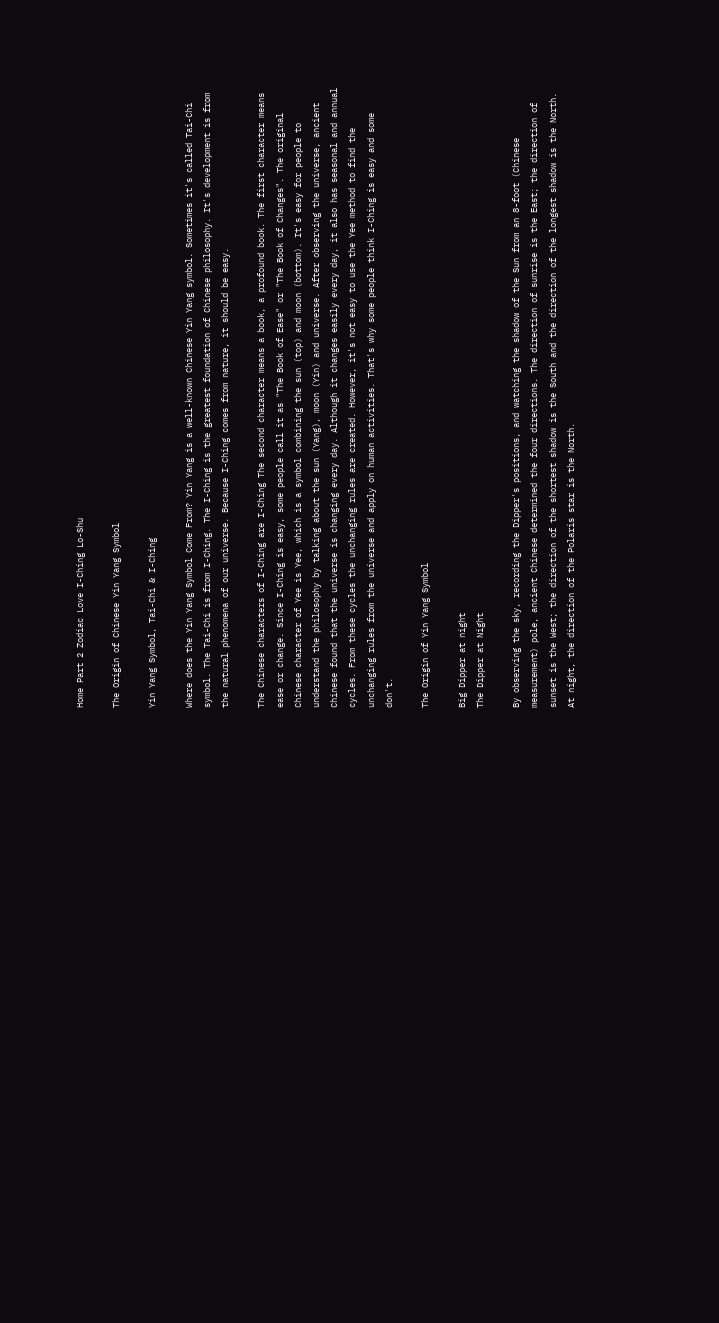Home Part 2 Zodiac Love I-Ching Lo-Shu

The Origin of Chinese Yin Yang Symbol

Yin Yang Symbol, Tai-Chi & I-Ching

Where does the Yin Yang Symbol Come From? Yin Yang is a well-known Chinese Yin Yang symbol. Sometimes it's called Tai-Chi symbol. The Tai-Chi is from I-Ching. The I-Ching is the greatest foundation of Chinese philosophy. It's development is from the natural phenomena of our universe. Because I-Ching comes from nature, it should be easy.

The Chinese characters of I-Ching are I-Ching The second character means a book, a profound book. The first character means ease or change. Since I-Ching is easy, some people call it as "The Book of Ease" or "The Book of Changes". The original Chinese character of Yee is Yee, which is a symbol combining the sun (top) and moon (bottom). It's easy for people to understand the philosophy by talking about the sun (Yang), moon (Yin) and universe. After observing the universe, ancient Chinese found that the universe is changing every day. Although it changes easily every day, it also has seasonal and annual cycles. From these cycles the unchanging rules are created. However, it's not easy to use the Yee method to find the unchanging rules from the universe and apply on human activities. That's why some people think I-Ching is easy and some don't.

The Origin of Yin Yang Symbol

Big Dipper at night
The Dipper at Night

By observing the sky, recording the Dipper's positions, and watching the shadow of the Sun from an 8-foot (Chinese measurement) pole, ancient Chinese determined the four directions. The direction of sunrise is the East; the direction of sunset is the West; the direction of the shortest shadow is the South and the direction of the longest shadow is the North. At night, the direction of the Polaris star is the North.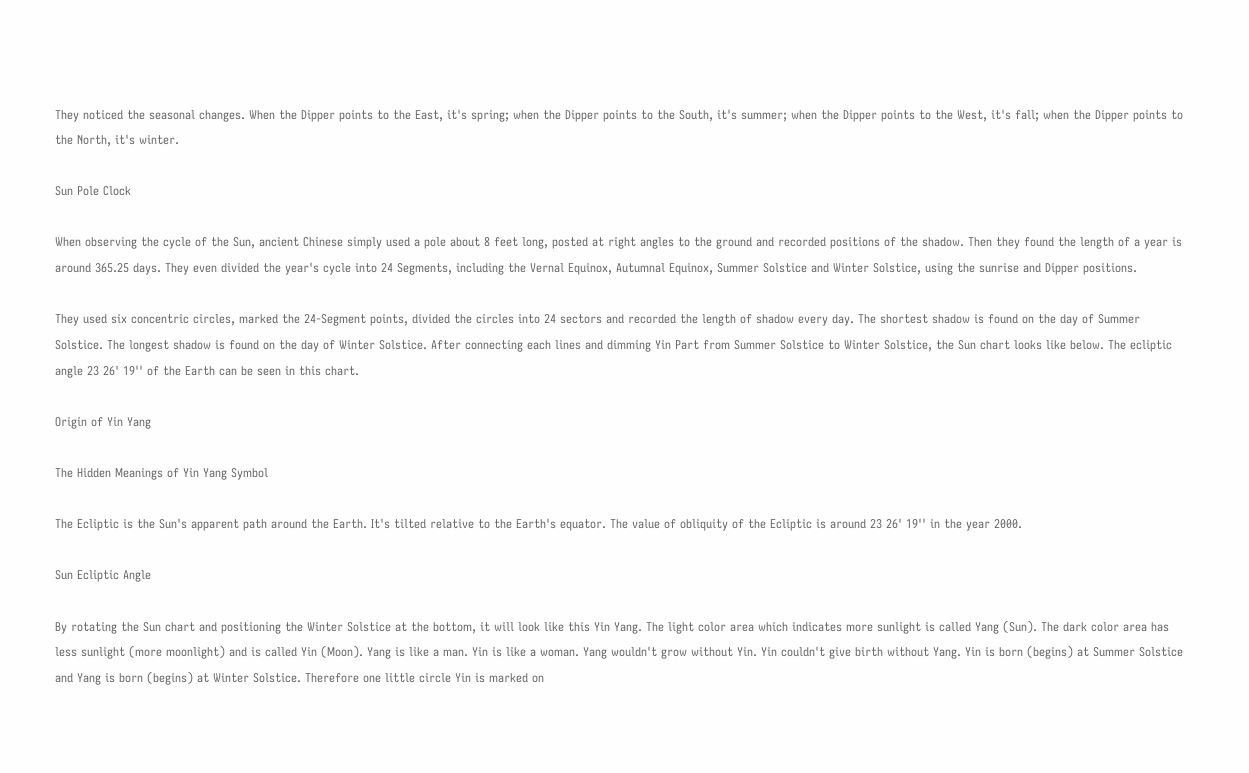They noticed the seasonal changes. When the Dipper points to the East, it's spring; when the Dipper points to the South, it's summer; when the Dipper points to the West, it's fall; when the Dipper points to the North, it's winter.

Sun Pole Clock

When observing the cycle of the Sun, ancient Chinese simply used a pole about 8 feet long, posted at right angles to the ground and recorded positions of the shadow. Then they found the length of a year is around 365.25 days. They even divided the year's cycle into 24 Segments, including the Vernal Equinox, Autumnal Equinox, Summer Solstice and Winter Solstice, using the sunrise and Dipper positions.

They used six concentric circles, marked the 24-Segment points, divided the circles into 24 sectors and recorded the length of shadow every day. The shortest shadow is found on the day of Summer Solstice. The longest shadow is found on the day of Winter Solstice. After connecting each lines and dimming Yin Part from Summer Solstice to Winter Solstice, the Sun chart looks like below. The ecliptic angle 23 26' 19'' of the Earth can be seen in this chart.

Origin of Yin Yang

The Hidden Meanings of Yin Yang Symbol

The Ecliptic is the Sun's apparent path around the Earth. It's tilted relative to the Earth's equator. The value of obliquity of the Ecliptic is around 23 26' 19'' in the year 2000.

Sun Ecliptic Angle

By rotating the Sun chart and positioning the Winter Solstice at the bottom, it will look like this Yin Yang. The light color area which indicates more sunlight is called Yang (Sun). The dark color area has less sunlight (more moonlight) and is called Yin (Moon). Yang is like a man. Yin is like a woman. Yang wouldn't grow without Yin. Yin couldn't give birth without Yang. Yin is born (begins) at Summer Solstice and Yang is born (begins) at Winter Solstice. Therefore one little circle Yin is marked on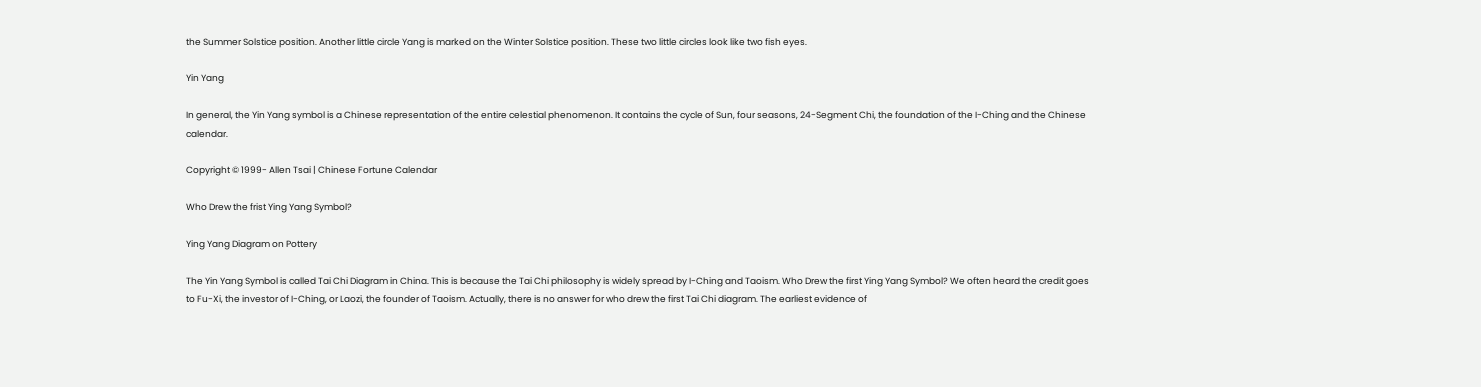the Summer Solstice position. Another little circle Yang is marked on the Winter Solstice position. These two little circles look like two fish eyes.

Yin Yang

In general, the Yin Yang symbol is a Chinese representation of the entire celestial phenomenon. It contains the cycle of Sun, four seasons, 24-Segment Chi, the foundation of the I-Ching and the Chinese calendar.

Copyright © 1999- Allen Tsai | Chinese Fortune Calendar

Who Drew the frist Ying Yang Symbol?

Ying Yang Diagram on Pottery

The Yin Yang Symbol is called Tai Chi Diagram in China. This is because the Tai Chi philosophy is widely spread by I-Ching and Taoism. Who Drew the first Ying Yang Symbol? We often heard the credit goes to Fu-Xi, the investor of I-Ching, or Laozi, the founder of Taoism. Actually, there is no answer for who drew the first Tai Chi diagram. The earliest evidence of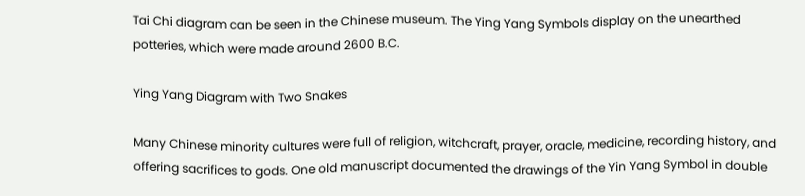Tai Chi diagram can be seen in the Chinese museum. The Ying Yang Symbols display on the unearthed potteries, which were made around 2600 B.C.

Ying Yang Diagram with Two Snakes

Many Chinese minority cultures were full of religion, witchcraft, prayer, oracle, medicine, recording history, and offering sacrifices to gods. One old manuscript documented the drawings of the Yin Yang Symbol in double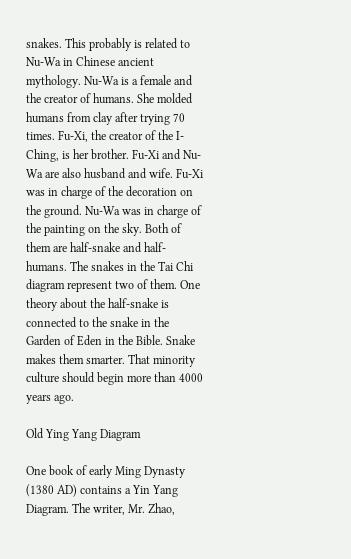snakes. This probably is related to Nu-Wa in Chinese ancient mythology. Nu-Wa is a female and the creator of humans. She molded humans from clay after trying 70 times. Fu-Xi, the creator of the I-Ching, is her brother. Fu-Xi and Nu-Wa are also husband and wife. Fu-Xi was in charge of the decoration on the ground. Nu-Wa was in charge of the painting on the sky. Both of them are half-snake and half-humans. The snakes in the Tai Chi diagram represent two of them. One theory about the half-snake is connected to the snake in the Garden of Eden in the Bible. Snake makes them smarter. That minority culture should begin more than 4000 years ago.

Old Ying Yang Diagram

One book of early Ming Dynasty (1380 AD) contains a Yin Yang Diagram. The writer, Mr. Zhao,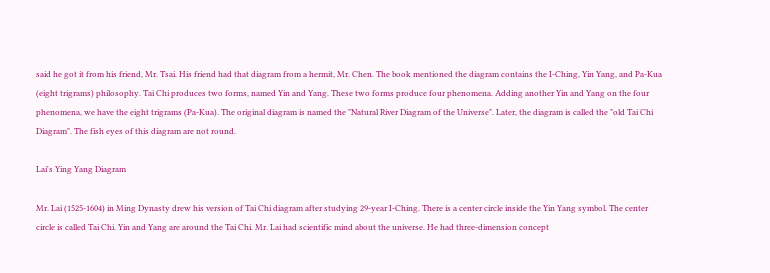said he got it from his friend, Mr. Tsai. His friend had that diagram from a hermit, Mr. Chen. The book mentioned the diagram contains the I-Ching, Yin Yang, and Pa-Kua (eight trigrams) philosophy. Tai Chi produces two forms, named Yin and Yang. These two forms produce four phenomena. Adding another Yin and Yang on the four phenomena, we have the eight trigrams (Pa-Kua). The original diagram is named the "Natural River Diagram of the Universe". Later, the diagram is called the "old Tai Chi Diagram". The fish eyes of this diagram are not round.

Lai's Ying Yang Diagram

Mr. Lai (1525-1604) in Ming Dynasty drew his version of Tai Chi diagram after studying 29-year I-Ching. There is a center circle inside the Yin Yang symbol. The center circle is called Tai Chi. Yin and Yang are around the Tai Chi. Mr. Lai had scientific mind about the universe. He had three-dimension concept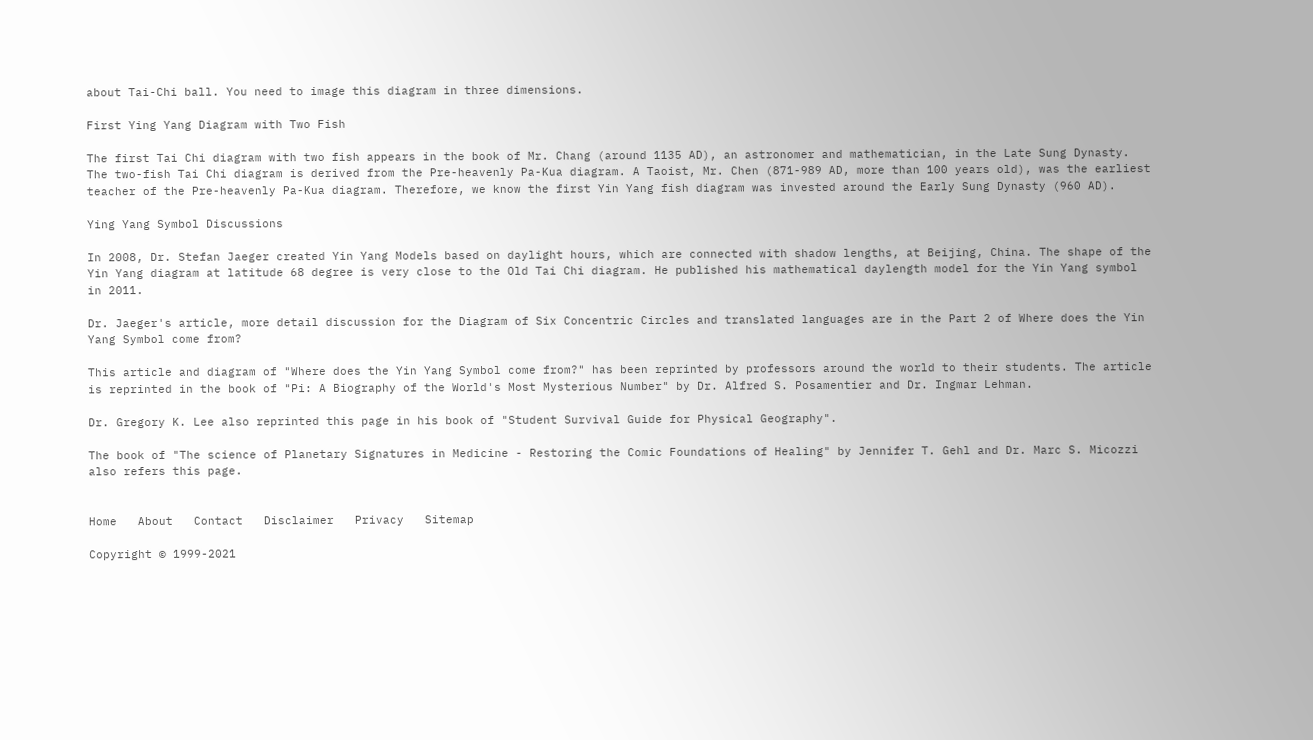about Tai-Chi ball. You need to image this diagram in three dimensions.

First Ying Yang Diagram with Two Fish

The first Tai Chi diagram with two fish appears in the book of Mr. Chang (around 1135 AD), an astronomer and mathematician, in the Late Sung Dynasty. The two-fish Tai Chi diagram is derived from the Pre-heavenly Pa-Kua diagram. A Taoist, Mr. Chen (871-989 AD, more than 100 years old), was the earliest teacher of the Pre-heavenly Pa-Kua diagram. Therefore, we know the first Yin Yang fish diagram was invested around the Early Sung Dynasty (960 AD).

Ying Yang Symbol Discussions

In 2008, Dr. Stefan Jaeger created Yin Yang Models based on daylight hours, which are connected with shadow lengths, at Beijing, China. The shape of the Yin Yang diagram at latitude 68 degree is very close to the Old Tai Chi diagram. He published his mathematical daylength model for the Yin Yang symbol in 2011.

Dr. Jaeger's article, more detail discussion for the Diagram of Six Concentric Circles and translated languages are in the Part 2 of Where does the Yin Yang Symbol come from?

This article and diagram of "Where does the Yin Yang Symbol come from?" has been reprinted by professors around the world to their students. The article is reprinted in the book of "Pi: A Biography of the World's Most Mysterious Number" by Dr. Alfred S. Posamentier and Dr. Ingmar Lehman.

Dr. Gregory K. Lee also reprinted this page in his book of "Student Survival Guide for Physical Geography".

The book of "The science of Planetary Signatures in Medicine - Restoring the Comic Foundations of Healing" by Jennifer T. Gehl and Dr. Marc S. Micozzi also refers this page.


Home   About   Contact   Disclaimer   Privacy   Sitemap

Copyright © 1999-2021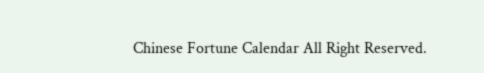Chinese Fortune Calendar All Right Reserved.